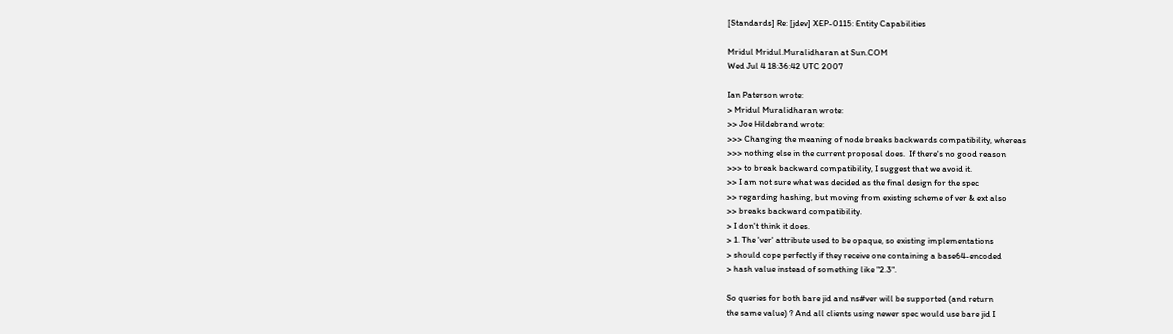[Standards] Re: [jdev] XEP-0115: Entity Capabilities

Mridul Mridul.Muralidharan at Sun.COM
Wed Jul 4 18:36:42 UTC 2007

Ian Paterson wrote:
> Mridul Muralidharan wrote:
>> Joe Hildebrand wrote:
>>> Changing the meaning of node breaks backwards compatibility, whereas
>>> nothing else in the current proposal does.  If there's no good reason
>>> to break backward compatibility, I suggest that we avoid it.
>> I am not sure what was decided as the final design for the spec
>> regarding hashing, but moving from existing scheme of ver & ext also
>> breaks backward compatibility.
> I don't think it does.
> 1. The 'ver' attribute used to be opaque, so existing implementations
> should cope perfectly if they receive one containing a base64-encoded
> hash value instead of something like "2.3".

So queries for both bare jid and ns#ver will be supported (and return
the same value) ? And all clients using newer spec would use bare jid I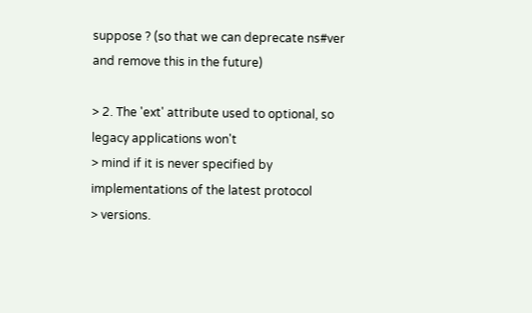suppose ? (so that we can deprecate ns#ver and remove this in the future)

> 2. The 'ext' attribute used to optional, so legacy applications won't
> mind if it is never specified by implementations of the latest protocol
> versions.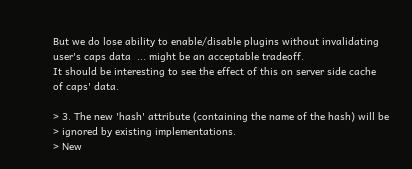But we do lose ability to enable/disable plugins without invalidating
user's caps data  ... might be an acceptable tradeoff.
It should be interesting to see the effect of this on server side cache
of caps' data.

> 3. The new 'hash' attribute (containing the name of the hash) will be
> ignored by existing implementations.
> New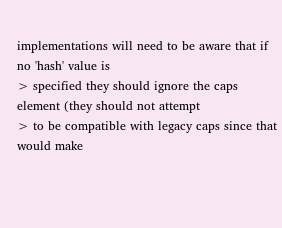implementations will need to be aware that if no 'hash' value is
> specified they should ignore the caps element (they should not attempt
> to be compatible with legacy caps since that would make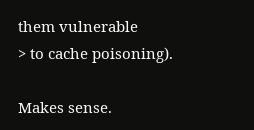them vulnerable
> to cache poisoning).

Makes sense.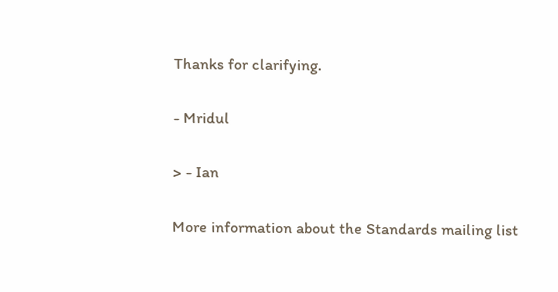Thanks for clarifying.

- Mridul

> - Ian

More information about the Standards mailing list